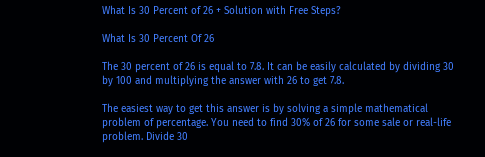What Is 30 Percent of 26 + Solution with Free Steps?

What Is 30 Percent Of 26

The 30 percent of 26 is equal to 7.8. It can be easily calculated by dividing 30 by 100 and multiplying the answer with 26 to get 7.8.

The easiest way to get this answer is by solving a simple mathematical problem of percentage. You need to find 30% of 26 for some sale or real-life problem. Divide 30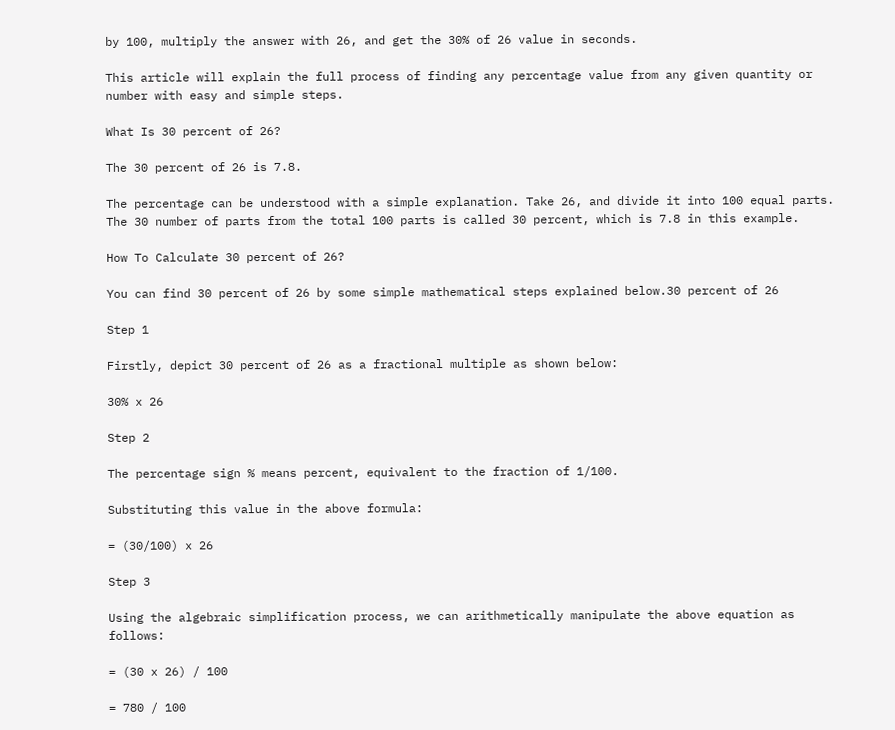by 100, multiply the answer with 26, and get the 30% of 26 value in seconds.

This article will explain the full process of finding any percentage value from any given quantity or number with easy and simple steps.

What Is 30 percent of 26?

The 30 percent of 26 is 7.8.

The percentage can be understood with a simple explanation. Take 26, and divide it into 100 equal parts. The 30 number of parts from the total 100 parts is called 30 percent, which is 7.8 in this example.

How To Calculate 30 percent of 26?

You can find 30 percent of 26 by some simple mathematical steps explained below.30 percent of 26

Step 1

Firstly, depict 30 percent of 26 as a fractional multiple as shown below:

30% x 26

Step 2

The percentage sign % means percent, equivalent to the fraction of 1/100.

Substituting this value in the above formula:

= (30/100) x 26

Step 3

Using the algebraic simplification process, we can arithmetically manipulate the above equation as follows:

= (30 x 26) / 100

= 780 / 100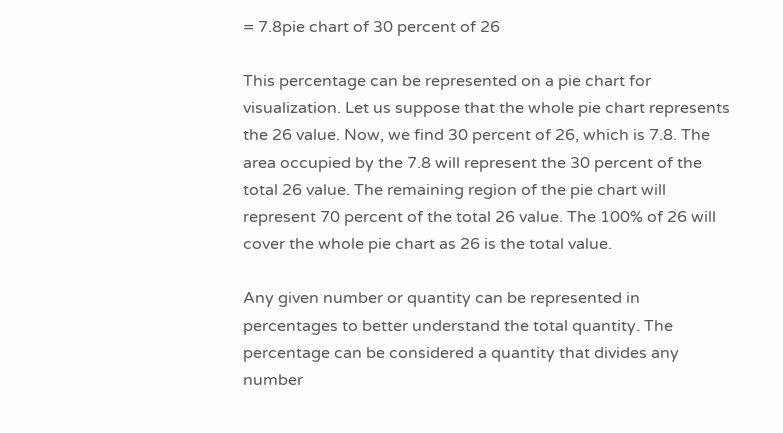= 7.8pie chart of 30 percent of 26

This percentage can be represented on a pie chart for visualization. Let us suppose that the whole pie chart represents the 26 value. Now, we find 30 percent of 26, which is 7.8. The area occupied by the 7.8 will represent the 30 percent of the total 26 value. The remaining region of the pie chart will represent 70 percent of the total 26 value. The 100% of 26 will cover the whole pie chart as 26 is the total value.

Any given number or quantity can be represented in percentages to better understand the total quantity. The percentage can be considered a quantity that divides any number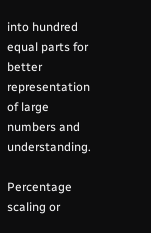into hundred equal parts for better representation of large numbers and understanding.

Percentage scaling or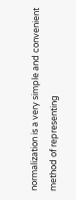normalization is a very simple and convenient method of representing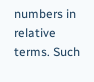numbers in relative terms. Such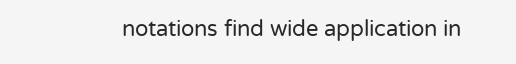notations find wide application in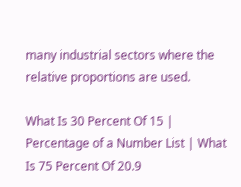many industrial sectors where the relative proportions are used.

What Is 30 Percent Of 15 | Percentage of a Number List | What Is 75 Percent Of 20.9